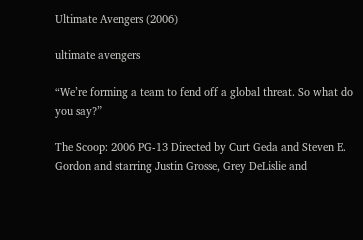Ultimate Avengers (2006)

ultimate avengers

“We’re forming a team to fend off a global threat. So what do you say?”

The Scoop: 2006 PG-13 Directed by Curt Geda and Steven E. Gordon and starring Justin Grosse, Grey DeLislie and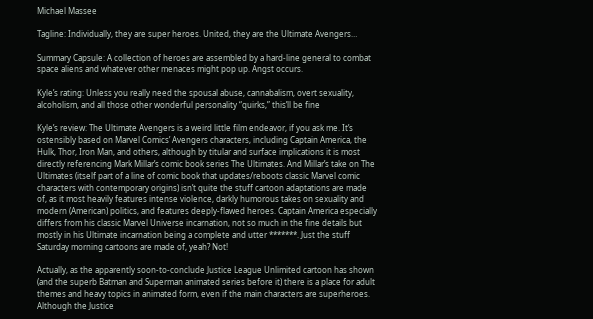Michael Massee

Tagline: Individually, they are super heroes. United, they are the Ultimate Avengers…

Summary Capsule: A collection of heroes are assembled by a hard-line general to combat space aliens and whatever other menaces might pop up. Angst occurs.

Kyle’s rating: Unless you really need the spousal abuse, cannabalism, overt sexuality, alcoholism, and all those other wonderful personality “quirks,” this’ll be fine

Kyle’s review: The Ultimate Avengers is a weird little film endeavor, if you ask me. It’s ostensibly based on Marvel Comics’ Avengers characters, including Captain America, the Hulk, Thor, Iron Man, and others, although by titular and surface implications it is most directly referencing Mark Millar’s comic book series The Ultimates. And Millar’s take on The Ultimates (itself part of a line of comic book that updates/reboots classic Marvel comic characters with contemporary origins) isn’t quite the stuff cartoon adaptations are made of, as it most heavily features intense violence, darkly humorous takes on sexuality and modern (American) politics, and features deeply-flawed heroes. Captain America especially differs from his classic Marvel Universe incarnation, not so much in the fine details but mostly in his Ultimate incarnation being a complete and utter *******. Just the stuff Saturday morning cartoons are made of, yeah? Not!

Actually, as the apparently soon-to-conclude Justice League Unlimited cartoon has shown (and the superb Batman and Superman animated series before it) there is a place for adult themes and heavy topics in animated form, even if the main characters are superheroes. Although the Justice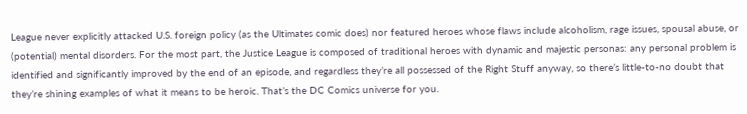League never explicitly attacked U.S. foreign policy (as the Ultimates comic does) nor featured heroes whose flaws include alcoholism, rage issues, spousal abuse, or (potential) mental disorders. For the most part, the Justice League is composed of traditional heroes with dynamic and majestic personas: any personal problem is identified and significantly improved by the end of an episode, and regardless they’re all possessed of the Right Stuff anyway, so there’s little-to-no doubt that they’re shining examples of what it means to be heroic. That’s the DC Comics universe for you.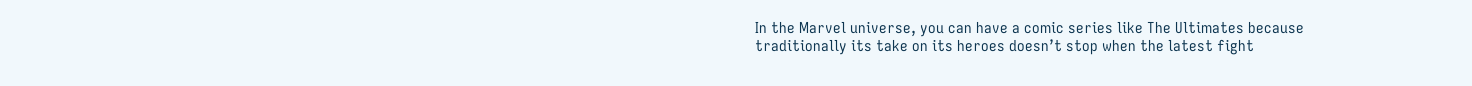In the Marvel universe, you can have a comic series like The Ultimates because traditionally its take on its heroes doesn’t stop when the latest fight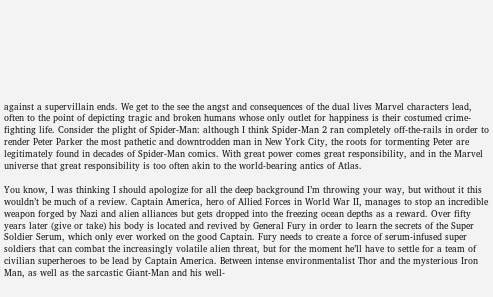against a supervillain ends. We get to the see the angst and consequences of the dual lives Marvel characters lead, often to the point of depicting tragic and broken humans whose only outlet for happiness is their costumed crime-fighting life. Consider the plight of Spider-Man: although I think Spider-Man 2 ran completely off-the-rails in order to render Peter Parker the most pathetic and downtrodden man in New York City, the roots for tormenting Peter are legitimately found in decades of Spider-Man comics. With great power comes great responsibility, and in the Marvel universe that great responsibility is too often akin to the world-bearing antics of Atlas.

You know, I was thinking I should apologize for all the deep background I’m throwing your way, but without it this wouldn’t be much of a review. Captain America, hero of Allied Forces in World War II, manages to stop an incredible weapon forged by Nazi and alien alliances but gets dropped into the freezing ocean depths as a reward. Over fifty years later (give or take) his body is located and revived by General Fury in order to learn the secrets of the Super Soldier Serum, which only ever worked on the good Captain. Fury needs to create a force of serum-infused super soldiers that can combat the increasingly volatile alien threat, but for the moment he’ll have to settle for a team of civilian superheroes to be lead by Captain America. Between intense environmentalist Thor and the mysterious Iron Man, as well as the sarcastic Giant-Man and his well-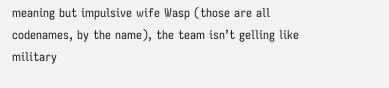meaning but impulsive wife Wasp (those are all codenames, by the name), the team isn’t gelling like military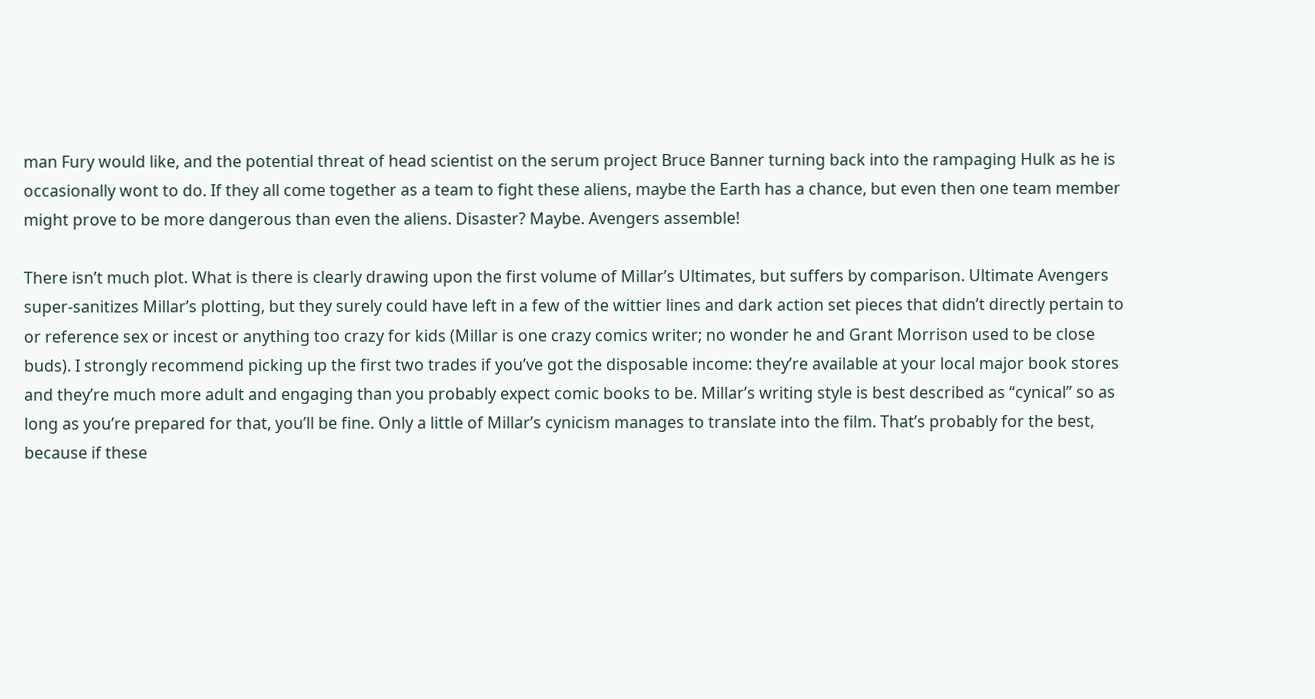man Fury would like, and the potential threat of head scientist on the serum project Bruce Banner turning back into the rampaging Hulk as he is occasionally wont to do. If they all come together as a team to fight these aliens, maybe the Earth has a chance, but even then one team member might prove to be more dangerous than even the aliens. Disaster? Maybe. Avengers assemble!

There isn’t much plot. What is there is clearly drawing upon the first volume of Millar’s Ultimates, but suffers by comparison. Ultimate Avengers super-sanitizes Millar’s plotting, but they surely could have left in a few of the wittier lines and dark action set pieces that didn’t directly pertain to or reference sex or incest or anything too crazy for kids (Millar is one crazy comics writer; no wonder he and Grant Morrison used to be close buds). I strongly recommend picking up the first two trades if you’ve got the disposable income: they’re available at your local major book stores and they’re much more adult and engaging than you probably expect comic books to be. Millar’s writing style is best described as “cynical” so as long as you’re prepared for that, you’ll be fine. Only a little of Millar’s cynicism manages to translate into the film. That’s probably for the best, because if these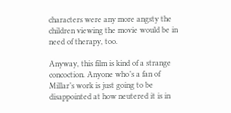characters were any more angsty the children viewing the movie would be in need of therapy, too.

Anyway, this film is kind of a strange concoction. Anyone who’s a fan of Millar’s work is just going to be disappointed at how neutered it is in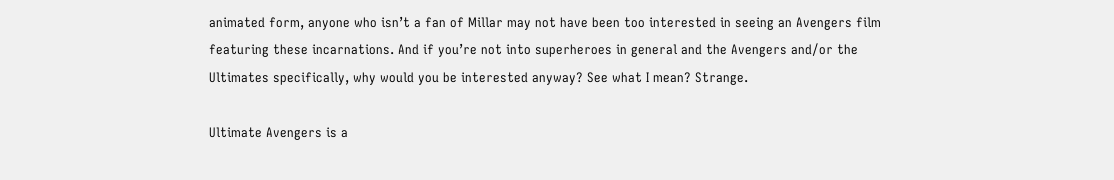animated form, anyone who isn’t a fan of Millar may not have been too interested in seeing an Avengers film featuring these incarnations. And if you’re not into superheroes in general and the Avengers and/or the Ultimates specifically, why would you be interested anyway? See what I mean? Strange.

Ultimate Avengers is a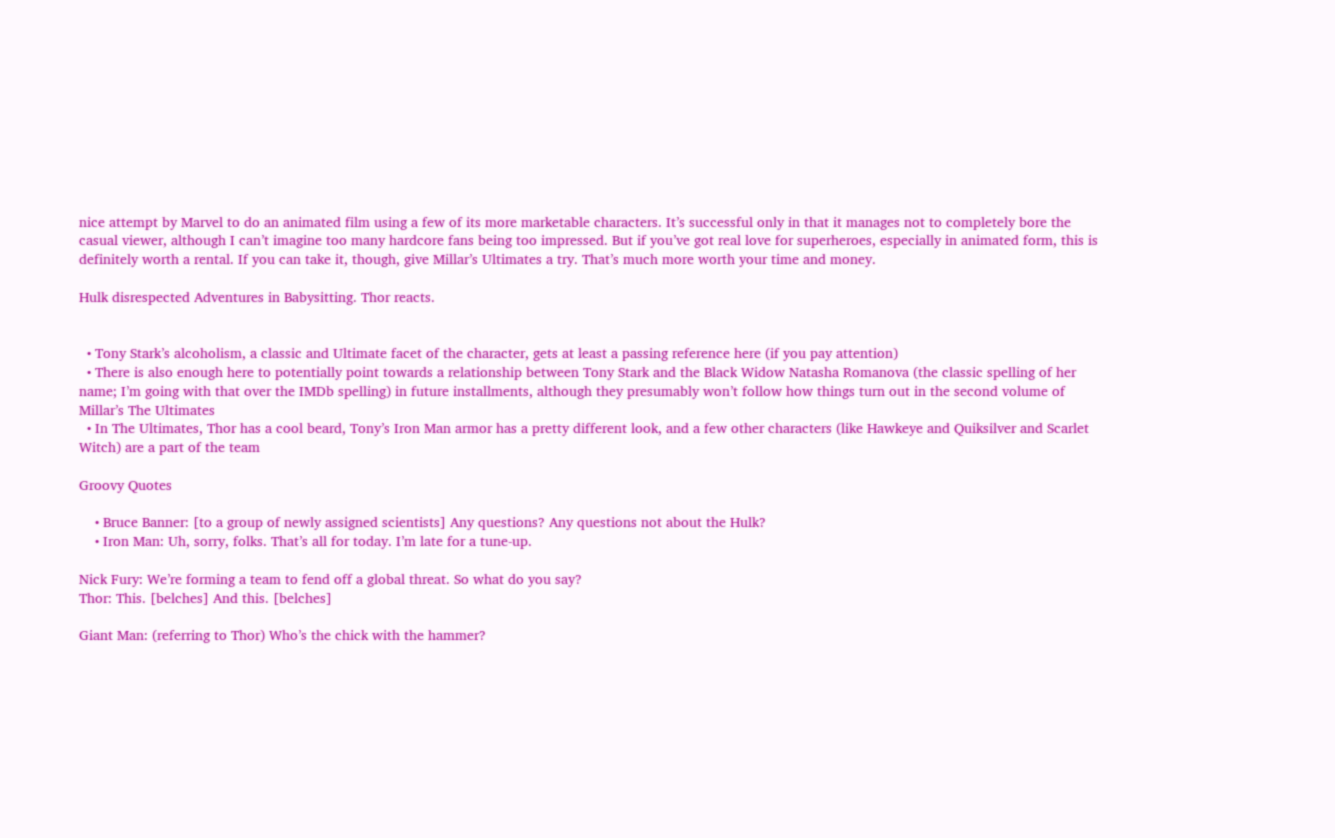nice attempt by Marvel to do an animated film using a few of its more marketable characters. It’s successful only in that it manages not to completely bore the casual viewer, although I can’t imagine too many hardcore fans being too impressed. But if you’ve got real love for superheroes, especially in animated form, this is definitely worth a rental. If you can take it, though, give Millar’s Ultimates a try. That’s much more worth your time and money.

Hulk disrespected Adventures in Babysitting. Thor reacts.


  • Tony Stark’s alcoholism, a classic and Ultimate facet of the character, gets at least a passing reference here (if you pay attention)
  • There is also enough here to potentially point towards a relationship between Tony Stark and the Black Widow Natasha Romanova (the classic spelling of her name; I’m going with that over the IMDb spelling) in future installments, although they presumably won’t follow how things turn out in the second volume of Millar’s The Ultimates
  • In The Ultimates, Thor has a cool beard, Tony’s Iron Man armor has a pretty different look, and a few other characters (like Hawkeye and Quiksilver and Scarlet Witch) are a part of the team

Groovy Quotes

    • Bruce Banner: [to a group of newly assigned scientists] Any questions? Any questions not about the Hulk?
    • Iron Man: Uh, sorry, folks. That’s all for today. I’m late for a tune-up.

Nick Fury: We’re forming a team to fend off a global threat. So what do you say?
Thor: This. [belches] And this. [belches]

Giant Man: (referring to Thor) Who’s the chick with the hammer?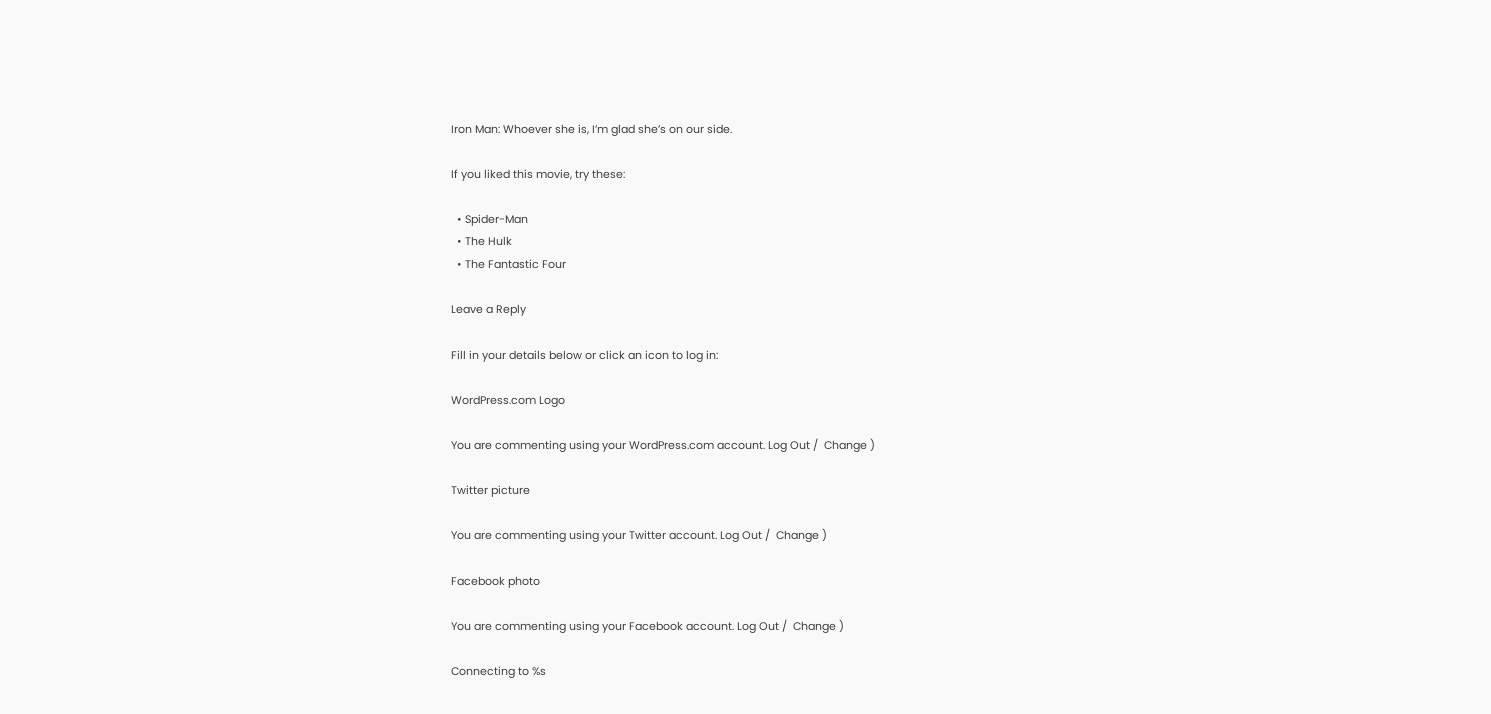Iron Man: Whoever she is, I’m glad she’s on our side.

If you liked this movie, try these:

  • Spider-Man
  • The Hulk
  • The Fantastic Four

Leave a Reply

Fill in your details below or click an icon to log in:

WordPress.com Logo

You are commenting using your WordPress.com account. Log Out /  Change )

Twitter picture

You are commenting using your Twitter account. Log Out /  Change )

Facebook photo

You are commenting using your Facebook account. Log Out /  Change )

Connecting to %s